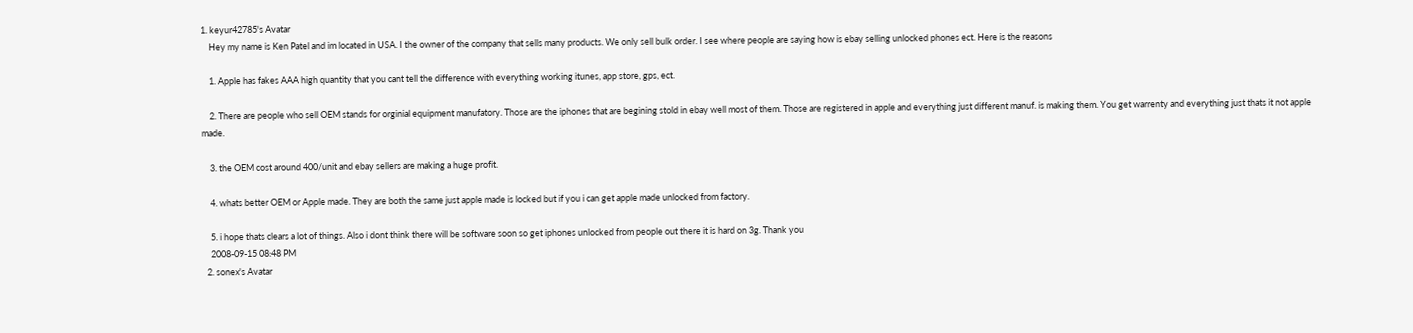1. keyur42785's Avatar
    Hey my name is Ken Patel and im located in USA. I the owner of the company that sells many products. We only sell bulk order. I see where people are saying how is ebay selling unlocked phones ect. Here is the reasons

    1. Apple has fakes AAA high quantity that you cant tell the difference with everything working itunes, app store, gps, ect.

    2. There are people who sell OEM stands for orginial equipment manufatory. Those are the iphones that are begining stold in ebay well most of them. Those are registered in apple and everything just different manuf. is making them. You get warrenty and everything just thats it not apple made.

    3. the OEM cost around 400/unit and ebay sellers are making a huge profit.

    4. whats better OEM or Apple made. They are both the same just apple made is locked but if you i can get apple made unlocked from factory.

    5. i hope thats clears a lot of things. Also i dont think there will be software soon so get iphones unlocked from people out there it is hard on 3g. Thank you
    2008-09-15 08:48 PM
  2. sonex's Avatar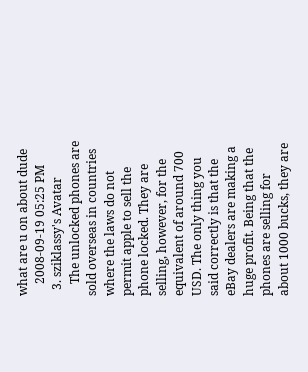what are u on about dude
    2008-09-19 05:25 PM
  3. sziklassy's Avatar
    The unlocked phones are sold overseas in countries where the laws do not permit apple to sell the phone locked. They are selling, however, for the equivalent of around 700 USD. The only thing you said correctly is that the eBay dealers are making a huge profit. Being that the phones are selling for about 1000 bucks, they are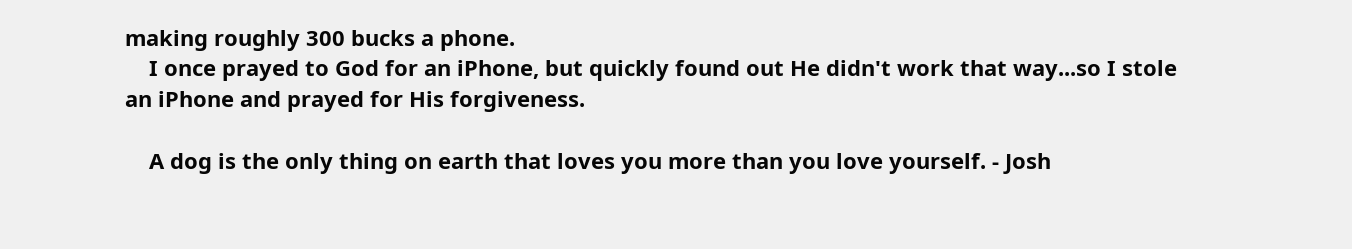making roughly 300 bucks a phone.
    I once prayed to God for an iPhone, but quickly found out He didn't work that way...so I stole an iPhone and prayed for His forgiveness.

    A dog is the only thing on earth that loves you more than you love yourself. - Josh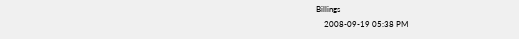Billings
    2008-09-19 05:38 PM